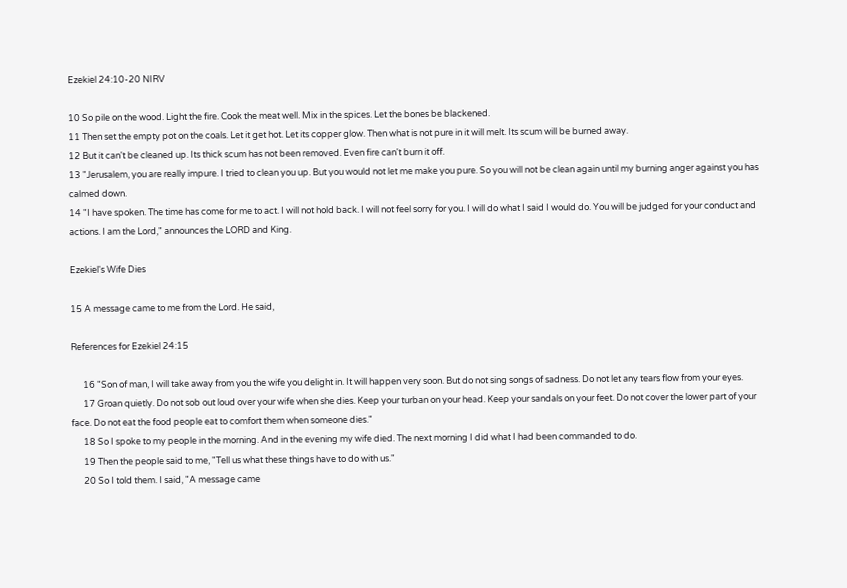Ezekiel 24:10-20 NIRV

10 So pile on the wood. Light the fire. Cook the meat well. Mix in the spices. Let the bones be blackened.
11 Then set the empty pot on the coals. Let it get hot. Let its copper glow. Then what is not pure in it will melt. Its scum will be burned away.
12 But it can't be cleaned up. Its thick scum has not been removed. Even fire can't burn it off.
13 "Jerusalem, you are really impure. I tried to clean you up. But you would not let me make you pure. So you will not be clean again until my burning anger against you has calmed down.
14 "I have spoken. The time has come for me to act. I will not hold back. I will not feel sorry for you. I will do what I said I would do. You will be judged for your conduct and actions. I am the Lord," announces the LORD and King.

Ezekiel's Wife Dies

15 A message came to me from the Lord. He said,

References for Ezekiel 24:15

      16 "Son of man, I will take away from you the wife you delight in. It will happen very soon. But do not sing songs of sadness. Do not let any tears flow from your eyes.
      17 Groan quietly. Do not sob out loud over your wife when she dies. Keep your turban on your head. Keep your sandals on your feet. Do not cover the lower part of your face. Do not eat the food people eat to comfort them when someone dies."
      18 So I spoke to my people in the morning. And in the evening my wife died. The next morning I did what I had been commanded to do.
      19 Then the people said to me, "Tell us what these things have to do with us."
      20 So I told them. I said, "A message came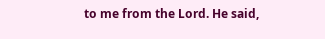to me from the Lord. He said,